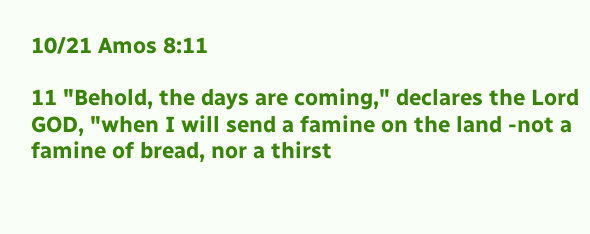10/21 Amos 8:11

11 "Behold, the days are coming," declares the Lord GOD, "when I will send a famine on the land -not a famine of bread, nor a thirst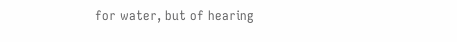for water, but of hearing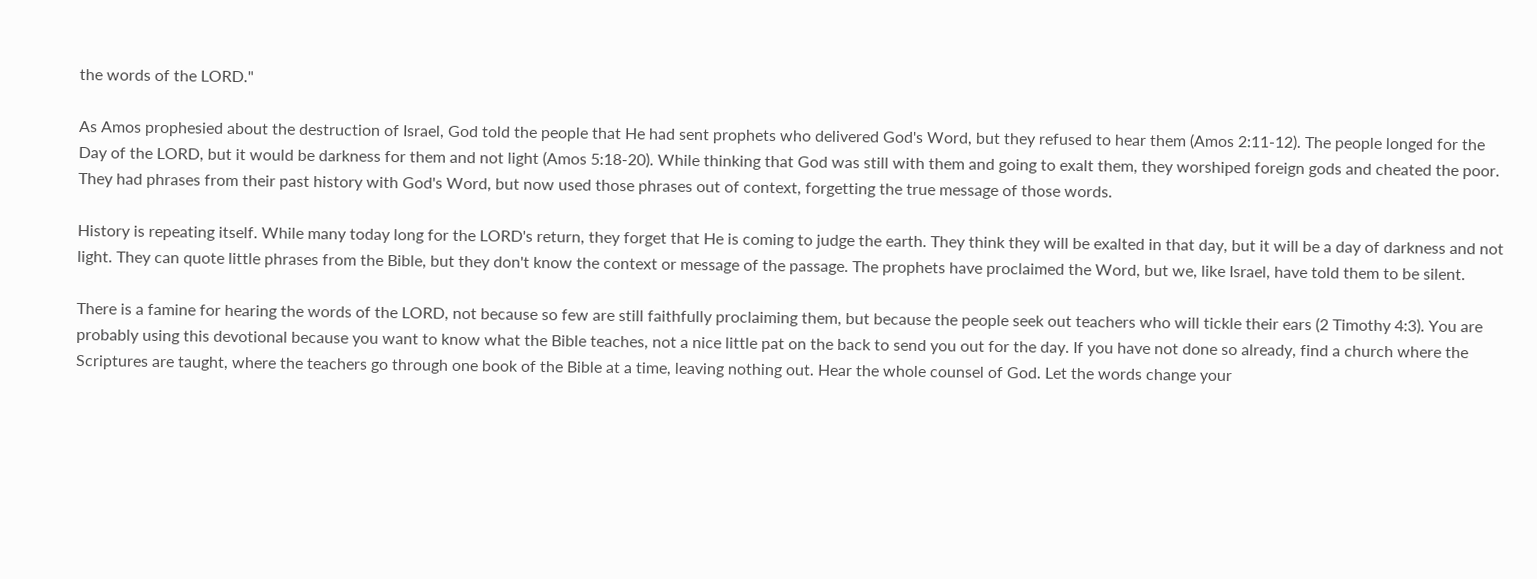the words of the LORD."

As Amos prophesied about the destruction of Israel, God told the people that He had sent prophets who delivered God's Word, but they refused to hear them (Amos 2:11-12). The people longed for the Day of the LORD, but it would be darkness for them and not light (Amos 5:18-20). While thinking that God was still with them and going to exalt them, they worshiped foreign gods and cheated the poor. They had phrases from their past history with God's Word, but now used those phrases out of context, forgetting the true message of those words.

History is repeating itself. While many today long for the LORD's return, they forget that He is coming to judge the earth. They think they will be exalted in that day, but it will be a day of darkness and not light. They can quote little phrases from the Bible, but they don't know the context or message of the passage. The prophets have proclaimed the Word, but we, like Israel, have told them to be silent.

There is a famine for hearing the words of the LORD, not because so few are still faithfully proclaiming them, but because the people seek out teachers who will tickle their ears (2 Timothy 4:3). You are probably using this devotional because you want to know what the Bible teaches, not a nice little pat on the back to send you out for the day. If you have not done so already, find a church where the Scriptures are taught, where the teachers go through one book of the Bible at a time, leaving nothing out. Hear the whole counsel of God. Let the words change your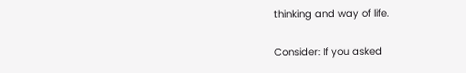thinking and way of life.

Consider: If you asked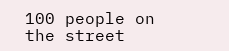100 people on the street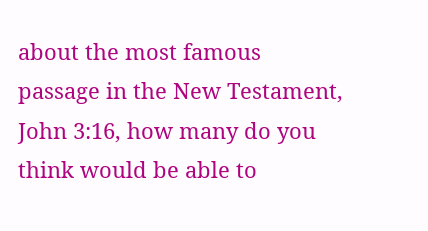about the most famous passage in the New Testament, John 3:16, how many do you think would be able to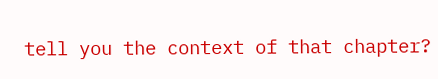tell you the context of that chapter?